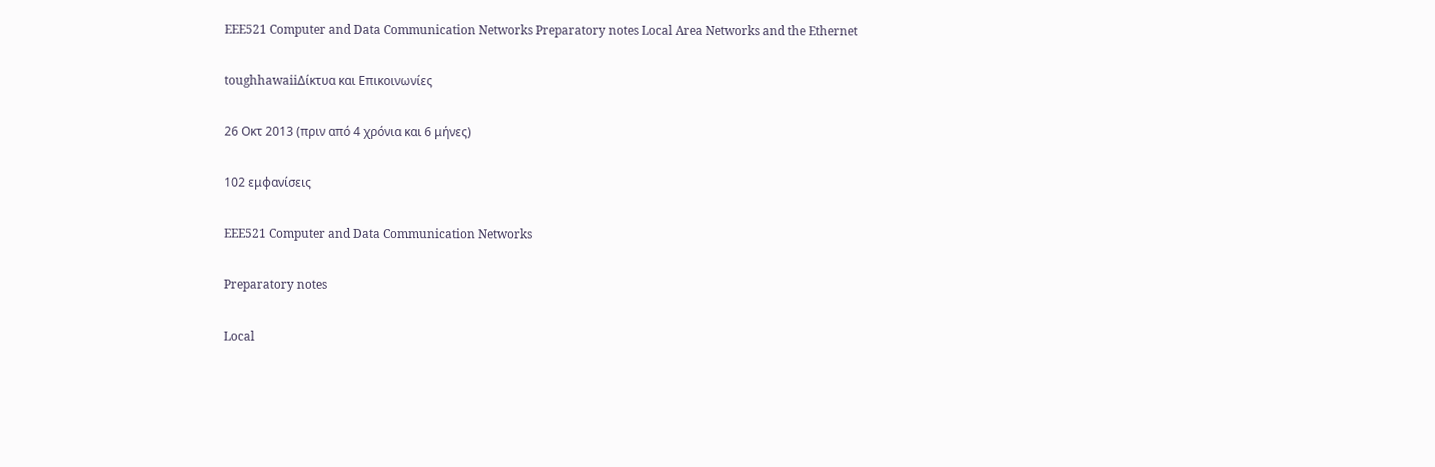EEE521 Computer and Data Communication Networks Preparatory notes Local Area Networks and the Ethernet

toughhawaiiΔίκτυα και Επικοινωνίες

26 Οκτ 2013 (πριν από 4 χρόνια και 6 μήνες)

102 εμφανίσεις

EEE521 Computer and Data Communication Networks

Preparatory notes

Local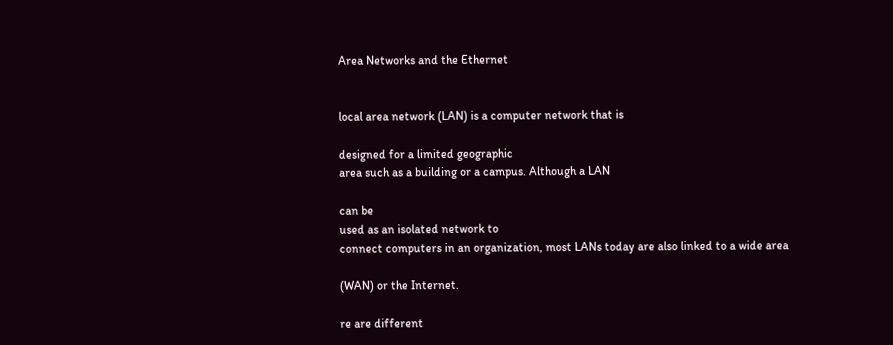Area Networks and the Ethernet


local area network (LAN) is a computer network that is

designed for a limited geographic
area such as a building or a campus. Although a LAN

can be
used as an isolated network to
connect computers in an organization, most LANs today are also linked to a wide area

(WAN) or the Internet.

re are different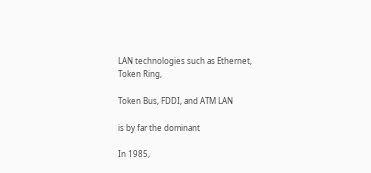LAN technologies such as Ethernet,
Token Ring,

Token Bus, FDDI, and ATM LAN

is by far the dominant

In 1985,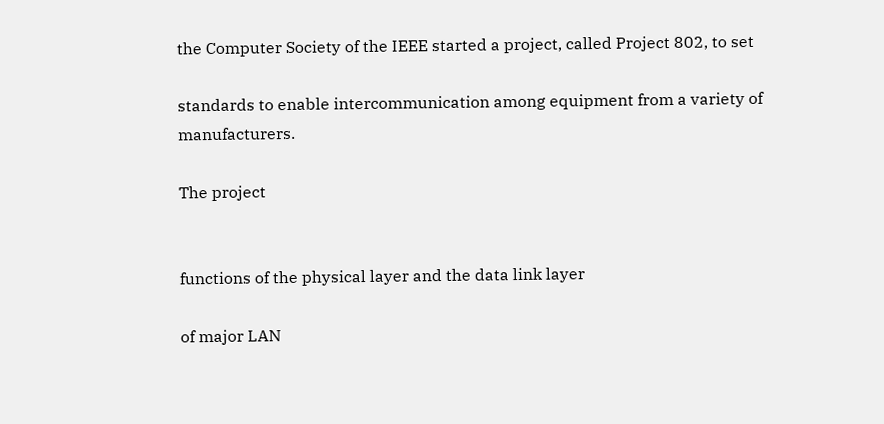the Computer Society of the IEEE started a project, called Project 802, to set

standards to enable intercommunication among equipment from a variety of manufacturers.

The project


functions of the physical layer and the data link layer

of major LAN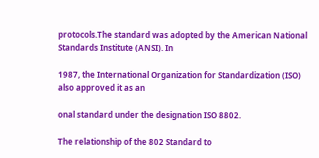protocols.The standard was adopted by the American National Standards Institute (ANSI). In

1987, the International Organization for Standardization (ISO) also approved it as an

onal standard under the designation ISO 8802.

The relationship of the 802 Standard to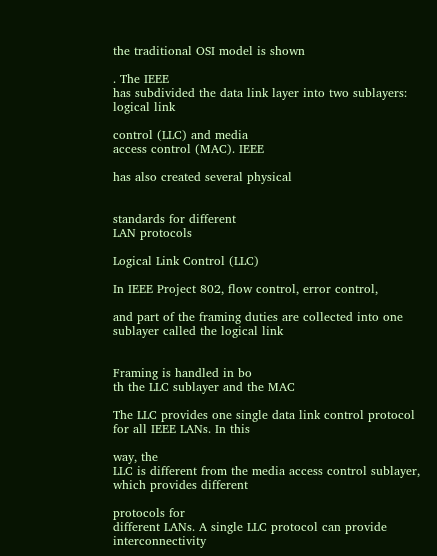the traditional OSI model is shown

. The IEEE
has subdivided the data link layer into two sublayers: logical link

control (LLC) and media
access control (MAC). IEEE

has also created several physical


standards for different
LAN protocols

Logical Link Control (LLC)

In IEEE Project 802, flow control, error control,

and part of the framing duties are collected into one
sublayer called the logical link


Framing is handled in bo
th the LLC sublayer and the MAC

The LLC provides one single data link control protocol for all IEEE LANs. In this

way, the
LLC is different from the media access control sublayer, which provides different

protocols for
different LANs. A single LLC protocol can provide interconnectivity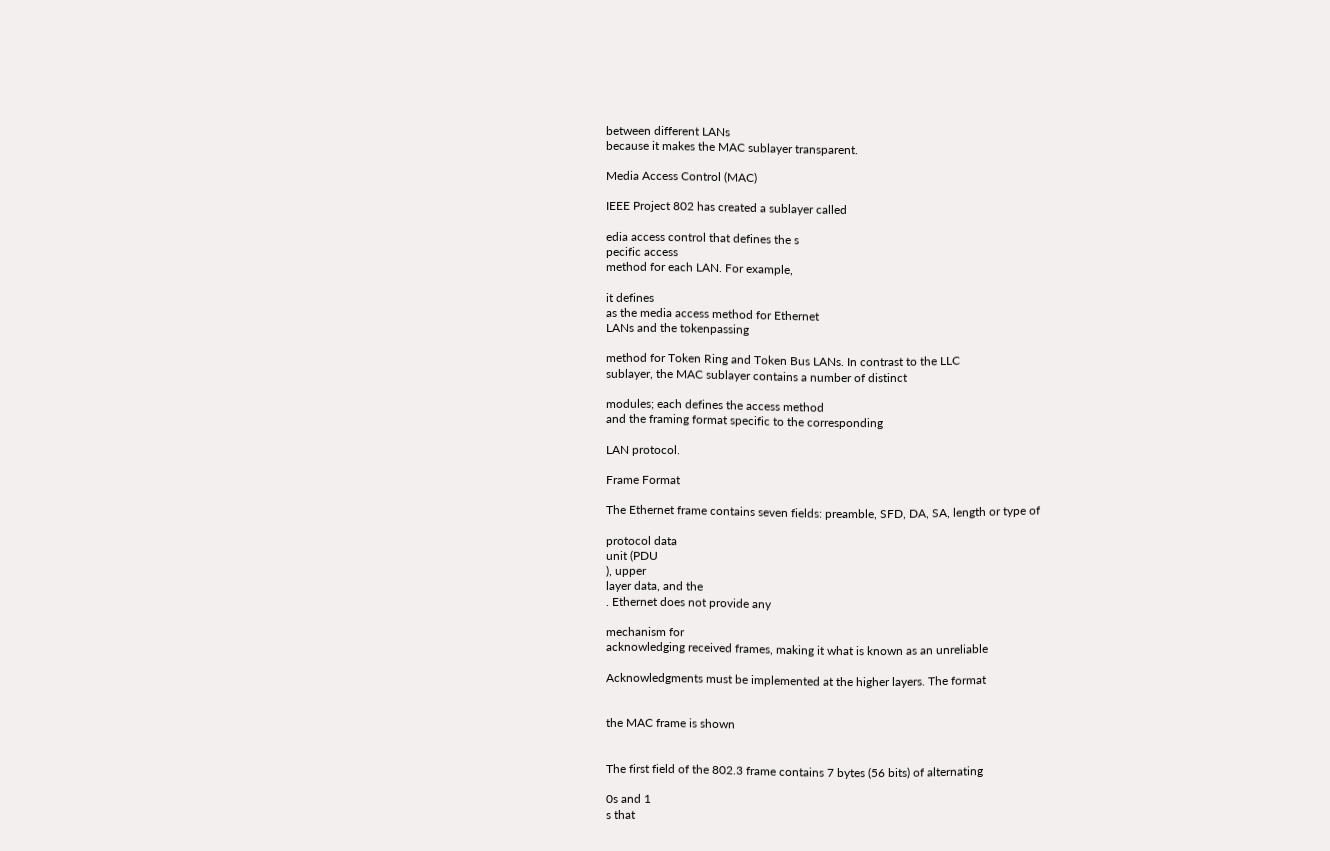between different LANs
because it makes the MAC sublayer transparent.

Media Access Control (MAC)

IEEE Project 802 has created a sublayer called

edia access control that defines the s
pecific access
method for each LAN. For example,

it defines
as the media access method for Ethernet
LANs and the tokenpassing

method for Token Ring and Token Bus LANs. In contrast to the LLC
sublayer, the MAC sublayer contains a number of distinct

modules; each defines the access method
and the framing format specific to the corresponding

LAN protocol.

Frame Format

The Ethernet frame contains seven fields: preamble, SFD, DA, SA, length or type of

protocol data
unit (PDU
), upper
layer data, and the
. Ethernet does not provide any

mechanism for
acknowledging received frames, making it what is known as an unreliable

Acknowledgments must be implemented at the higher layers. The format


the MAC frame is shown


The first field of the 802.3 frame contains 7 bytes (56 bits) of alternating

0s and 1
s that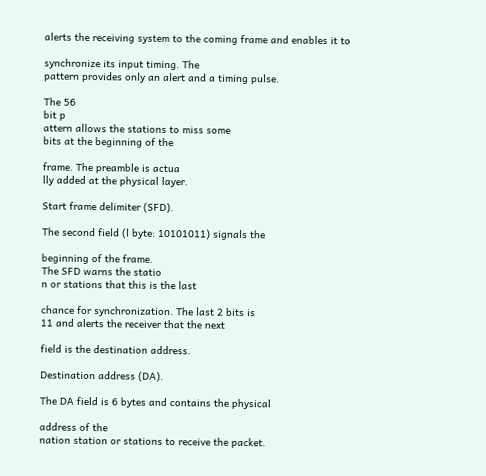alerts the receiving system to the coming frame and enables it to

synchronize its input timing. The
pattern provides only an alert and a timing pulse.

The 56
bit p
attern allows the stations to miss some
bits at the beginning of the

frame. The preamble is actua
lly added at the physical layer.

Start frame delimiter (SFD).

The second field (l byte: 10101011) signals the

beginning of the frame.
The SFD warns the statio
n or stations that this is the last

chance for synchronization. The last 2 bits is
11 and alerts the receiver that the next

field is the destination address.

Destination address (DA).

The DA field is 6 bytes and contains the physical

address of the
nation station or stations to receive the packet.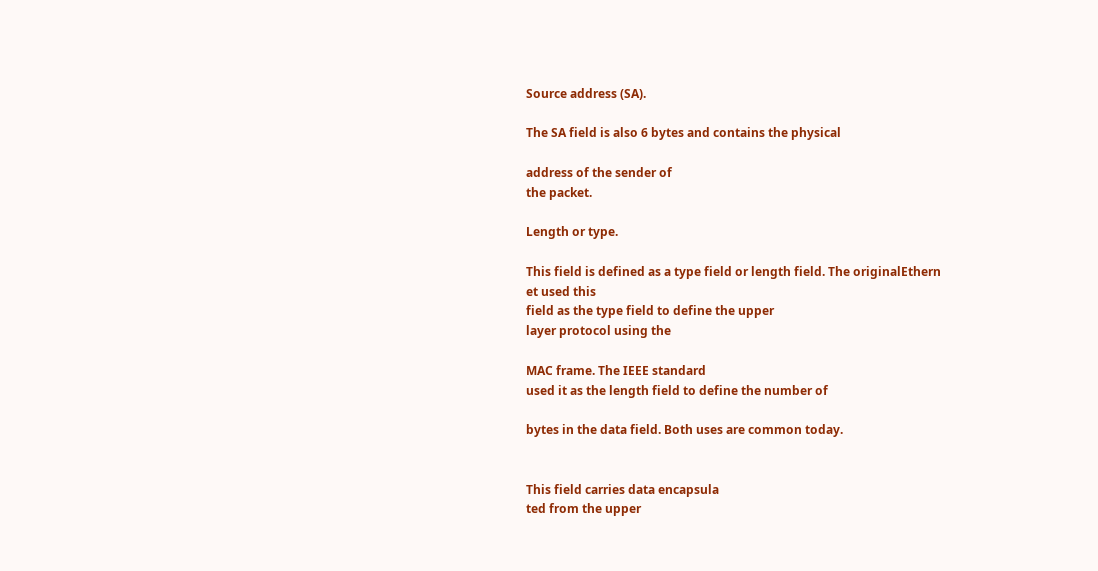Source address (SA).

The SA field is also 6 bytes and contains the physical

address of the sender of
the packet.

Length or type.

This field is defined as a type field or length field. The originalEthern
et used this
field as the type field to define the upper
layer protocol using the

MAC frame. The IEEE standard
used it as the length field to define the number of

bytes in the data field. Both uses are common today.


This field carries data encapsula
ted from the upper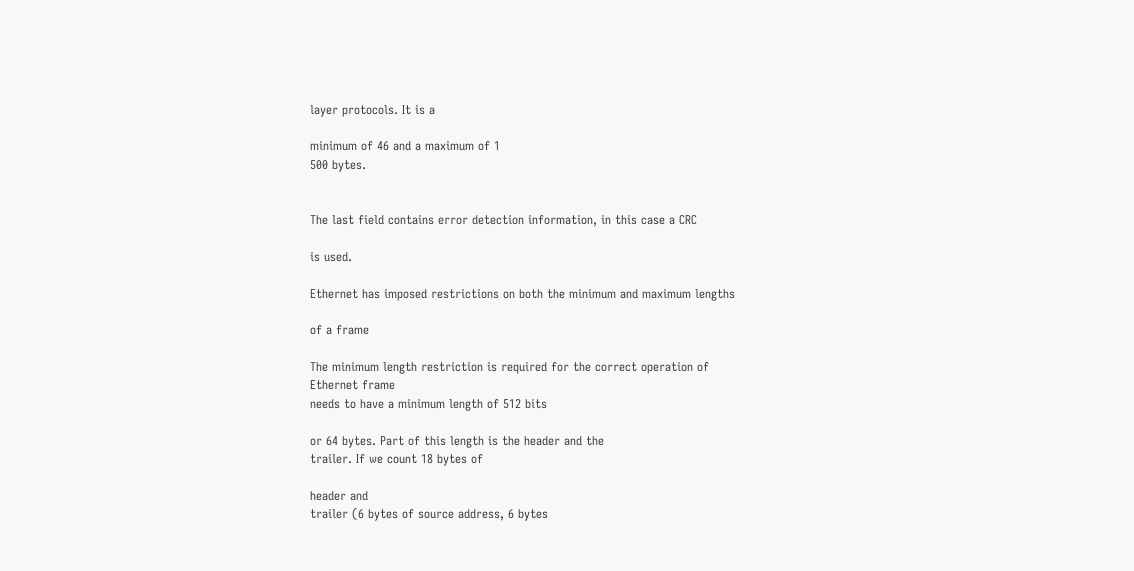layer protocols. It is a

minimum of 46 and a maximum of 1
500 bytes.


The last field contains error detection information, in this case a CRC

is used.

Ethernet has imposed restrictions on both the minimum and maximum lengths

of a frame

The minimum length restriction is required for the correct operation of
Ethernet frame
needs to have a minimum length of 512 bits

or 64 bytes. Part of this length is the header and the
trailer. If we count 18 bytes of

header and
trailer (6 bytes of source address, 6 bytes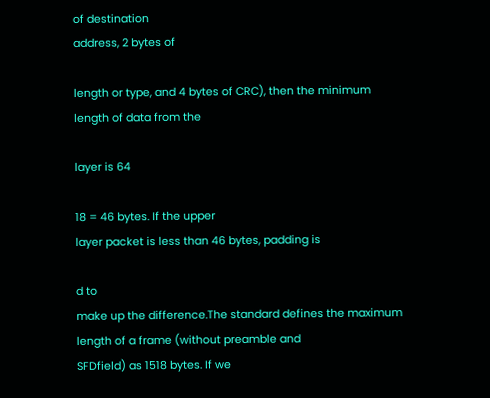of destination
address, 2 bytes of

length or type, and 4 bytes of CRC), then the minimum length of data from the

layer is 64

18 = 46 bytes. If the upper
layer packet is less than 46 bytes, padding is

d to
make up the difference.The standard defines the maximum length of a frame (without preamble and
SFDfield) as 1518 bytes. If we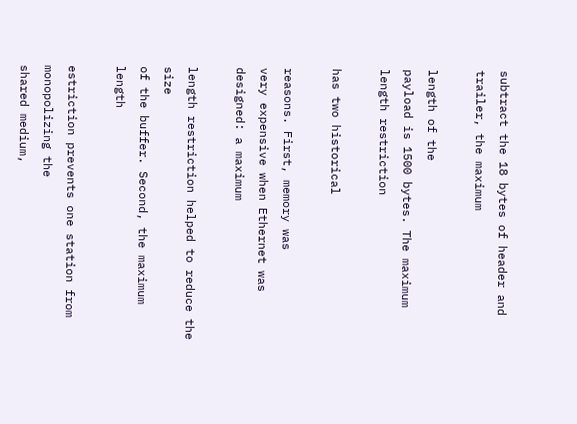subtract the 18 bytes of header and trailer, the maximum

length of the
payload is 1500 bytes. The maximum length restriction

has two historical

reasons. First, memory was
very expensive when Ethernet was designed: a maximum

length restriction helped to reduce the size
of the buffer. Second, the maximum length

estriction prevents one station from monopolizing the
shared medium,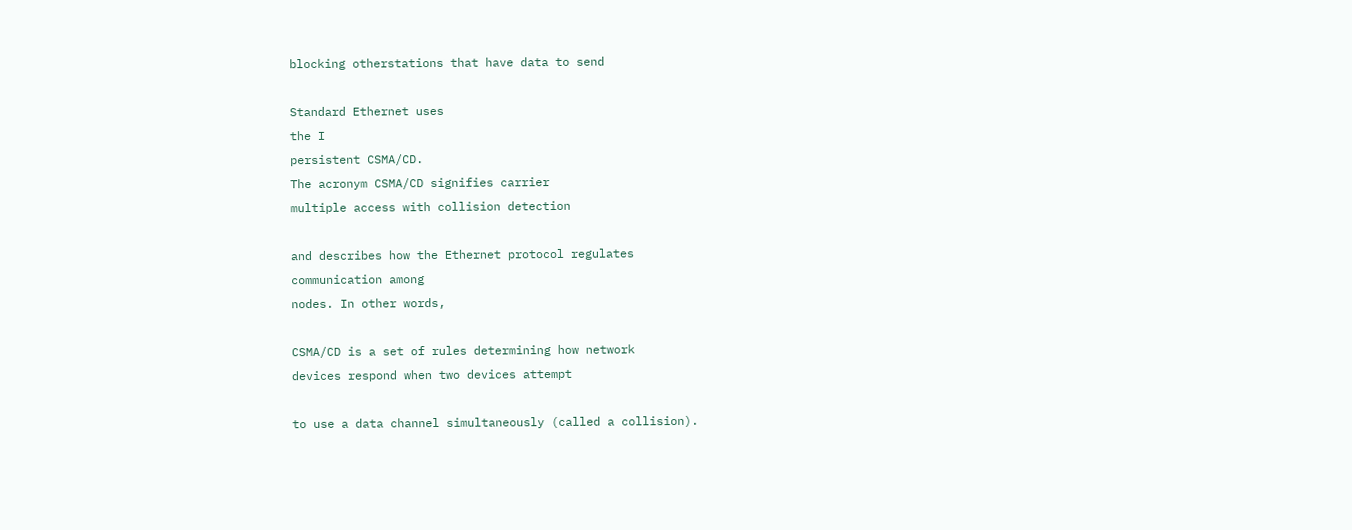blocking otherstations that have data to send

Standard Ethernet uses
the I
persistent CSMA/CD.
The acronym CSMA/CD signifies carrier
multiple access with collision detection

and describes how the Ethernet protocol regulates
communication among
nodes. In other words,

CSMA/CD is a set of rules determining how network
devices respond when two devices attempt

to use a data channel simultaneously (called a collision).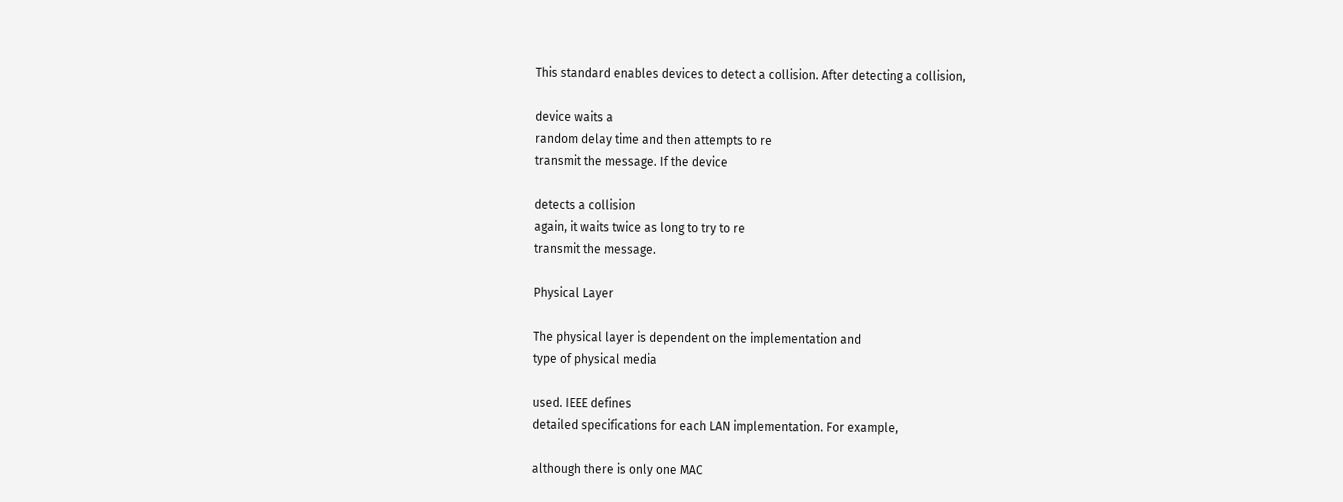This standard enables devices to detect a collision. After detecting a collision,

device waits a
random delay time and then attempts to re
transmit the message. If the device

detects a collision
again, it waits twice as long to try to re
transmit the message.

Physical Layer

The physical layer is dependent on the implementation and
type of physical media

used. IEEE defines
detailed specifications for each LAN implementation. For example,

although there is only one MAC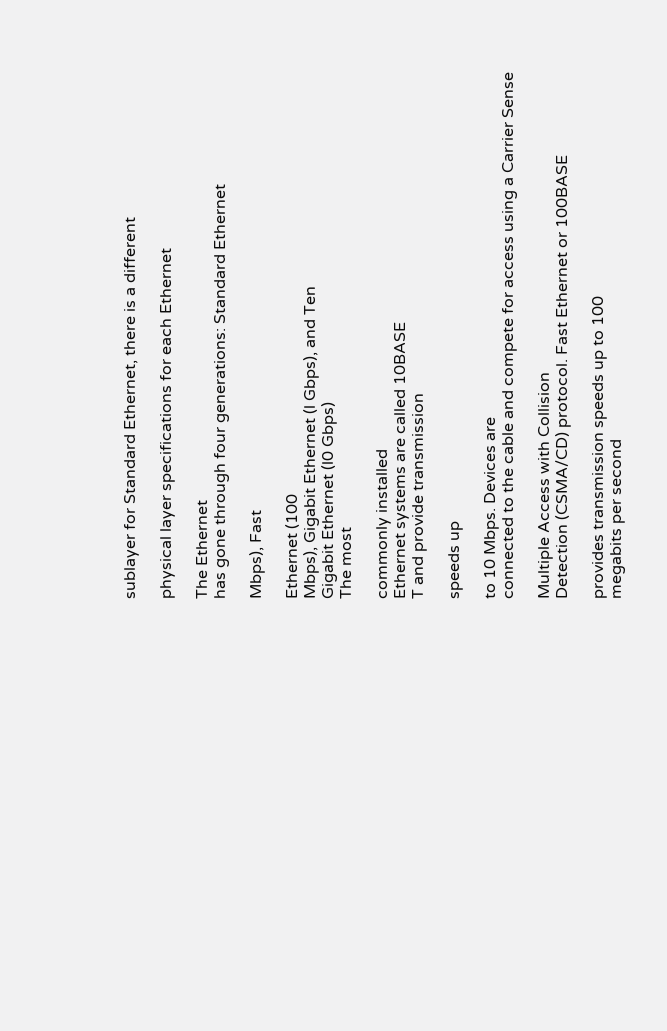sublayer for Standard Ethernet, there is a different

physical layer specifications for each Ethernet

The Ethernet
has gone through four generations: Standard Ethernet

Mbps), Fast

Ethernet (100
Mbps), Gigabit Ethernet (l Gbps), and Ten
Gigabit Ethernet (l0 Gbps)
The most

commonly installed
Ethernet systems are called 10BASE
T and provide transmission

speeds up

to 10 Mbps. Devices are
connected to the cable and compete for access using a Carrier Sense

Multiple Access with Collision
Detection (CSMA/CD) protocol. Fast Ethernet or 100BASE

provides transmission speeds up to 100
megabits per second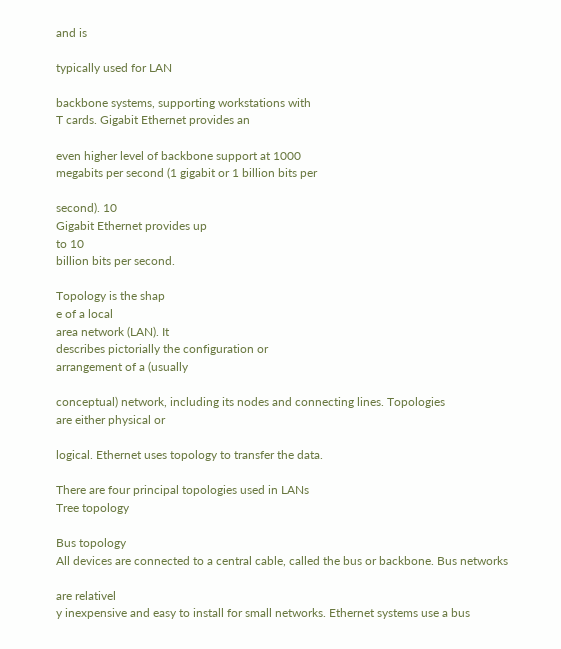and is

typically used for LAN

backbone systems, supporting workstations with
T cards. Gigabit Ethernet provides an

even higher level of backbone support at 1000
megabits per second (1 gigabit or 1 billion bits per

second). 10
Gigabit Ethernet provides up
to 10
billion bits per second.

Topology is the shap
e of a local
area network (LAN). It
describes pictorially the configuration or
arrangement of a (usually

conceptual) network, including its nodes and connecting lines. Topologies
are either physical or

logical. Ethernet uses topology to transfer the data.

There are four principal topologies used in LANs
Tree topology

Bus topology
All devices are connected to a central cable, called the bus or backbone. Bus networks

are relativel
y inexpensive and easy to install for small networks. Ethernet systems use a bus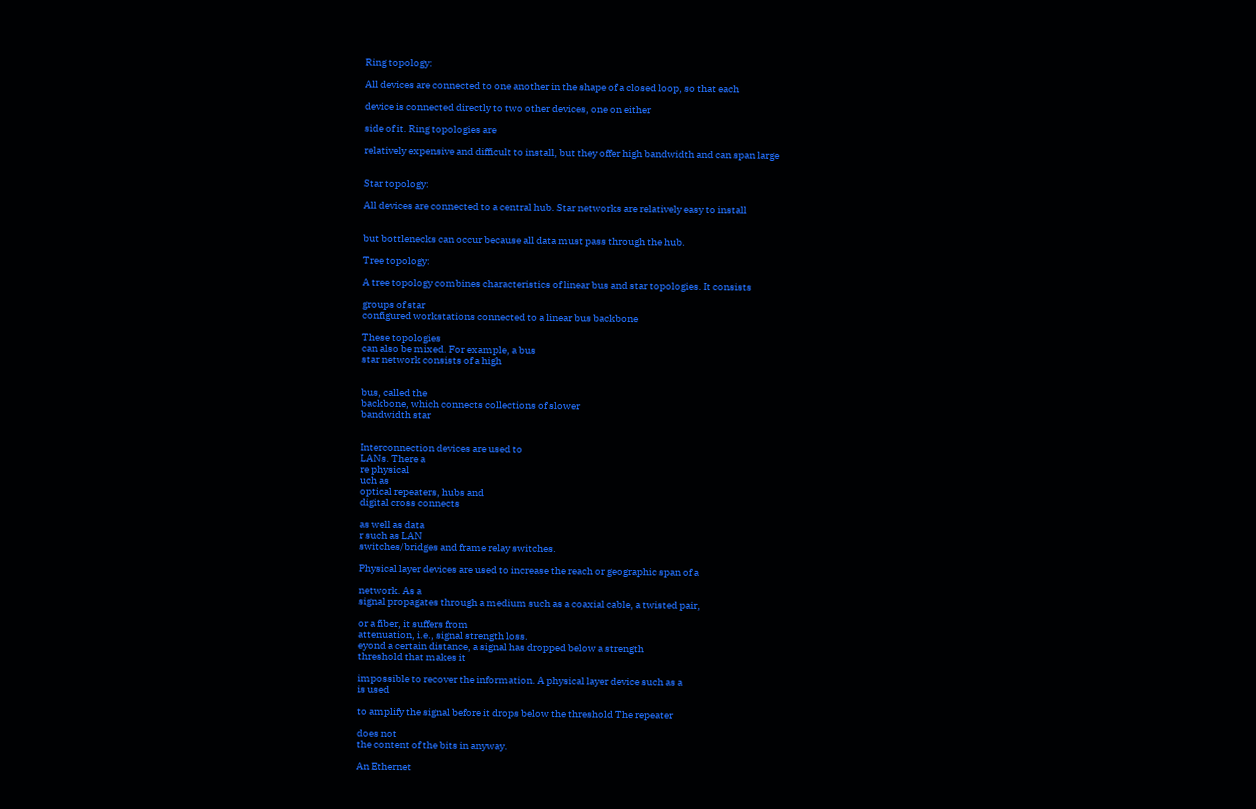Ring topology:

All devices are connected to one another in the shape of a closed loop, so that each

device is connected directly to two other devices, one on either

side of it. Ring topologies are

relatively expensive and difficult to install, but they offer high bandwidth and can span large


Star topology:

All devices are connected to a central hub. Star networks are relatively easy to install


but bottlenecks can occur because all data must pass through the hub.

Tree topology:

A tree topology combines characteristics of linear bus and star topologies. It consists

groups of star
configured workstations connected to a linear bus backbone

These topologies
can also be mixed. For example, a bus
star network consists of a high


bus, called the
backbone, which connects collections of slower
bandwidth star


Interconnection devices are used to
LANs. There a
re physical
uch as
optical repeaters, hubs and
digital cross connects

as well as data
r such as LAN
switches/bridges and frame relay switches.

Physical layer devices are used to increase the reach or geographic span of a

network. As a
signal propagates through a medium such as a coaxial cable, a twisted pair,

or a fiber, it suffers from
attenuation, i.e., signal strength loss.
eyond a certain distance, a signal has dropped below a strength
threshold that makes it

impossible to recover the information. A physical layer device such as a
is used

to amplify the signal before it drops below the threshold The repeater

does not
the content of the bits in anyway.

An Ethernet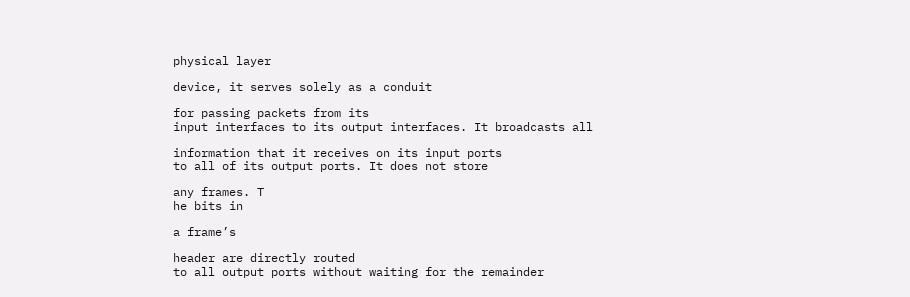physical layer

device, it serves solely as a conduit

for passing packets from its
input interfaces to its output interfaces. It broadcasts all

information that it receives on its input ports
to all of its output ports. It does not store

any frames. T
he bits in

a frame’s

header are directly routed
to all output ports without waiting for the remainder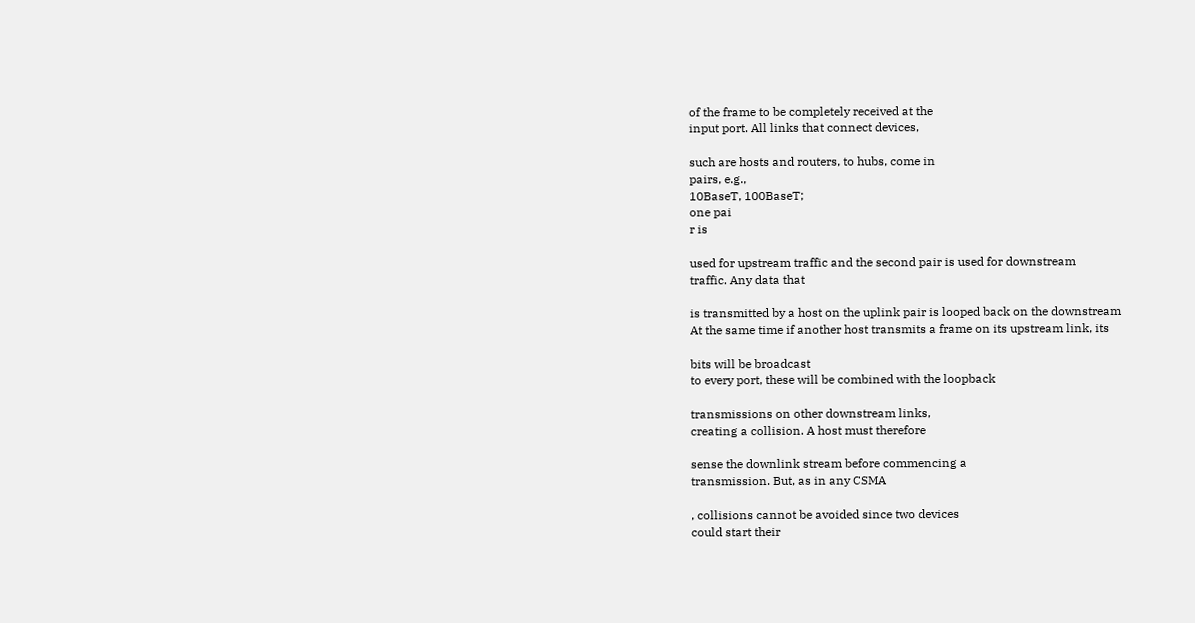of the frame to be completely received at the
input port. All links that connect devices,

such are hosts and routers, to hubs, come in
pairs, e.g.,
10BaseT, 100BaseT;
one pai
r is

used for upstream traffic and the second pair is used for downstream
traffic. Any data that

is transmitted by a host on the uplink pair is looped back on the downstream
At the same time if another host transmits a frame on its upstream link, its

bits will be broadcast
to every port, these will be combined with the loopback

transmissions on other downstream links,
creating a collision. A host must therefore

sense the downlink stream before commencing a
transmission. But, as in any CSMA

, collisions cannot be avoided since two devices
could start their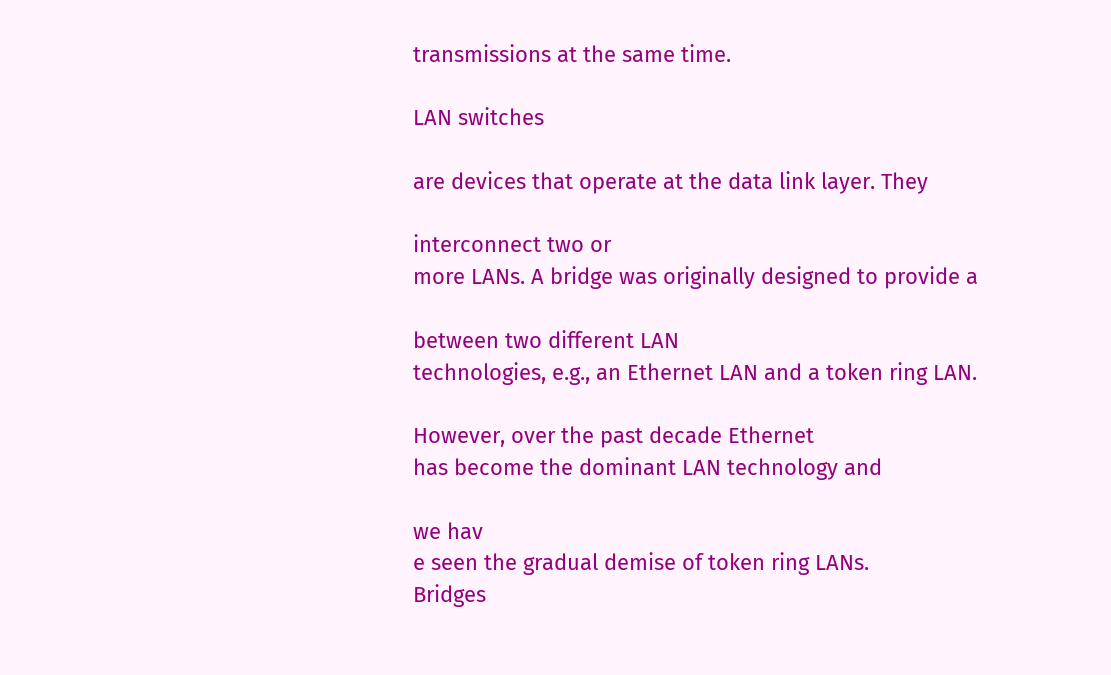transmissions at the same time.

LAN switches

are devices that operate at the data link layer. They

interconnect two or
more LANs. A bridge was originally designed to provide a

between two different LAN
technologies, e.g., an Ethernet LAN and a token ring LAN.

However, over the past decade Ethernet
has become the dominant LAN technology and

we hav
e seen the gradual demise of token ring LANs.
Bridges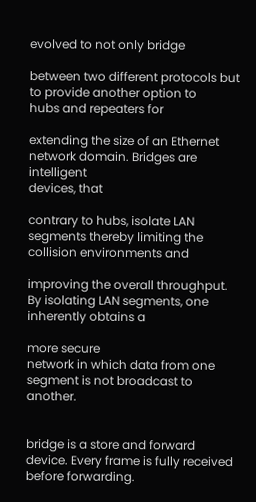evolved to not only bridge

between two different protocols but to provide another option to
hubs and repeaters for

extending the size of an Ethernet network domain. Bridges are intelligent
devices, that

contrary to hubs, isolate LAN segments thereby limiting the collision environments and

improving the overall throughput. By isolating LAN segments, one inherently obtains a

more secure
network in which data from one segment is not broadcast to another.


bridge is a store and forward
device. Every frame is fully received before forwarding.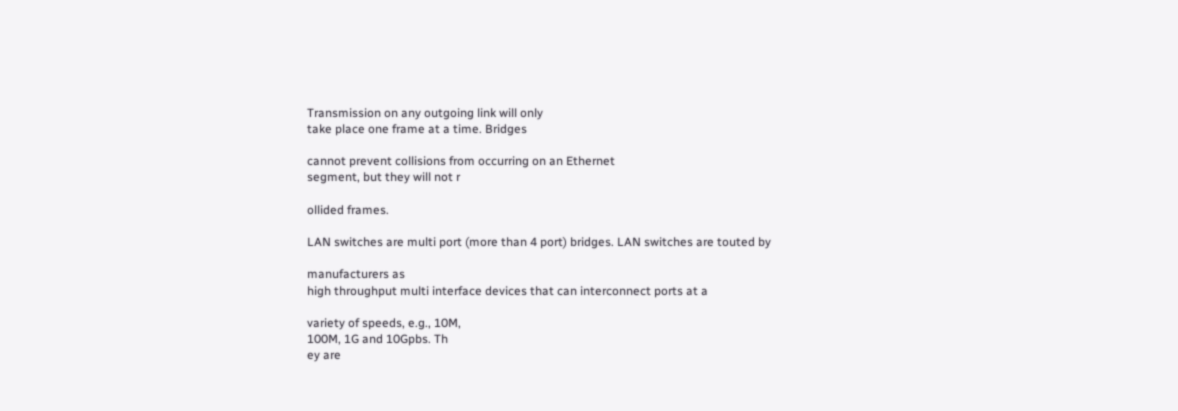Transmission on any outgoing link will only
take place one frame at a time. Bridges

cannot prevent collisions from occurring on an Ethernet
segment, but they will not r

ollided frames.

LAN switches are multi port (more than 4 port) bridges. LAN switches are touted by

manufacturers as
high throughput multi interface devices that can interconnect ports at a

variety of speeds, e.g., 10M,
100M, 1G and 10Gpbs. Th
ey are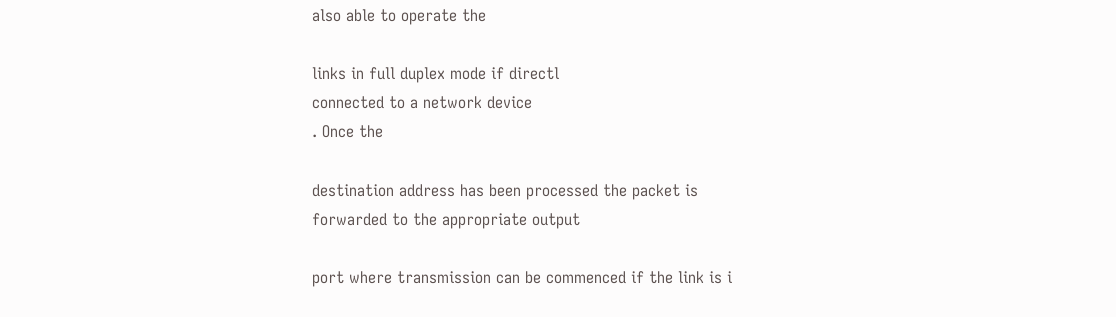also able to operate the

links in full duplex mode if directl
connected to a network device
. Once the

destination address has been processed the packet is
forwarded to the appropriate output

port where transmission can be commenced if the link is i